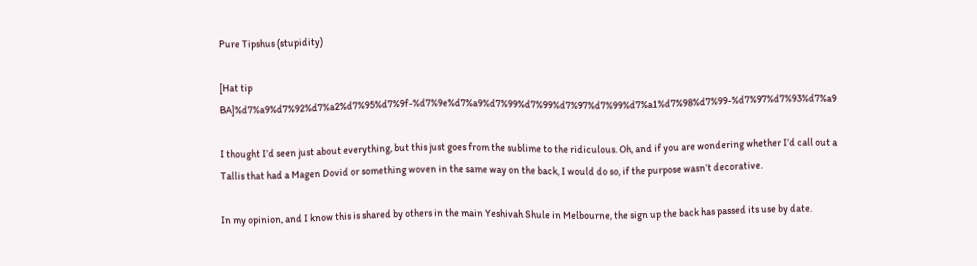Pure Tipshus (stupidity)

[Hat tip BA]%d7%a9%d7%92%d7%a2%d7%95%d7%9f-%d7%9e%d7%a9%d7%99%d7%99%d7%97%d7%99%d7%a1%d7%98%d7%99-%d7%97%d7%93%d7%a9

I thought I’d seen just about everything, but this just goes from the sublime to the ridiculous. Oh, and if you are wondering whether I’d call out a Tallis that had a Magen Dovid or something woven in the same way on the back, I would do so, if the purpose wasn’t decorative.

In my opinion, and I know this is shared by others in the main Yeshivah Shule in Melbourne, the sign up the back has passed its use by date.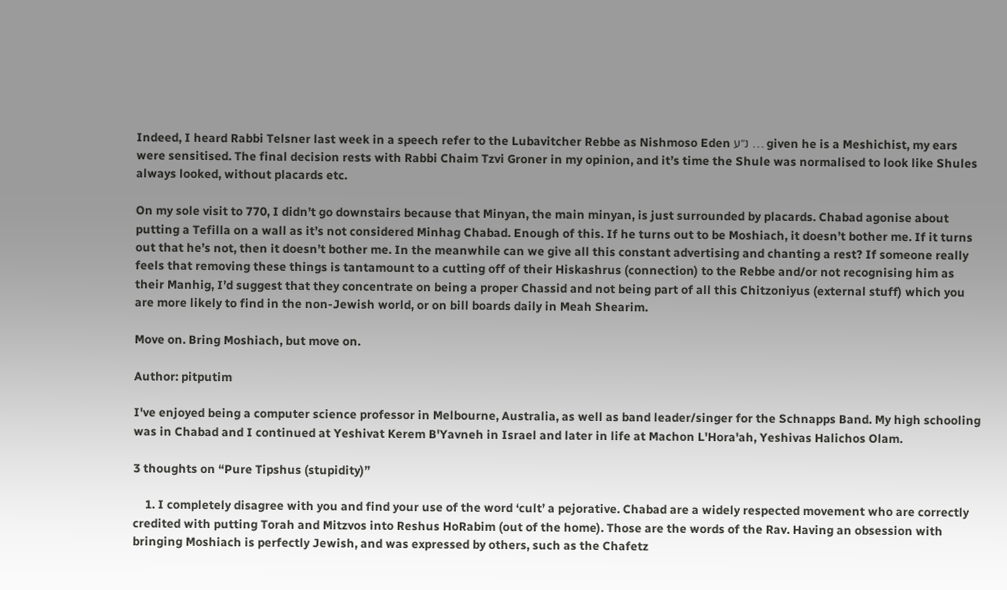Indeed, I heard Rabbi Telsner last week in a speech refer to the Lubavitcher Rebbe as Nishmoso Eden נ׳׳ע … given he is a Meshichist, my ears were sensitised. The final decision rests with Rabbi Chaim Tzvi Groner in my opinion, and it’s time the Shule was normalised to look like Shules always looked, without placards etc.

On my sole visit to 770, I didn’t go downstairs because that Minyan, the main minyan, is just surrounded by placards. Chabad agonise about putting a Tefilla on a wall as it’s not considered Minhag Chabad. Enough of this. If he turns out to be Moshiach, it doesn’t bother me. If it turns out that he’s not, then it doesn’t bother me. In the meanwhile can we give all this constant advertising and chanting a rest? If someone really feels that removing these things is tantamount to a cutting off of their Hiskashrus (connection) to the Rebbe and/or not recognising him as their Manhig, I’d suggest that they concentrate on being a proper Chassid and not being part of all this Chitzoniyus (external stuff) which you are more likely to find in the non-Jewish world, or on bill boards daily in Meah Shearim.

Move on. Bring Moshiach, but move on.

Author: pitputim

I've enjoyed being a computer science professor in Melbourne, Australia, as well as band leader/singer for the Schnapps Band. My high schooling was in Chabad and I continued at Yeshivat Kerem B'Yavneh in Israel and later in life at Machon L'Hora'ah, Yeshivas Halichos Olam.

3 thoughts on “Pure Tipshus (stupidity)”

    1. I completely disagree with you and find your use of the word ‘cult’ a pejorative. Chabad are a widely respected movement who are correctly credited with putting Torah and Mitzvos into Reshus HoRabim (out of the home). Those are the words of the Rav. Having an obsession with bringing Moshiach is perfectly Jewish, and was expressed by others, such as the Chafetz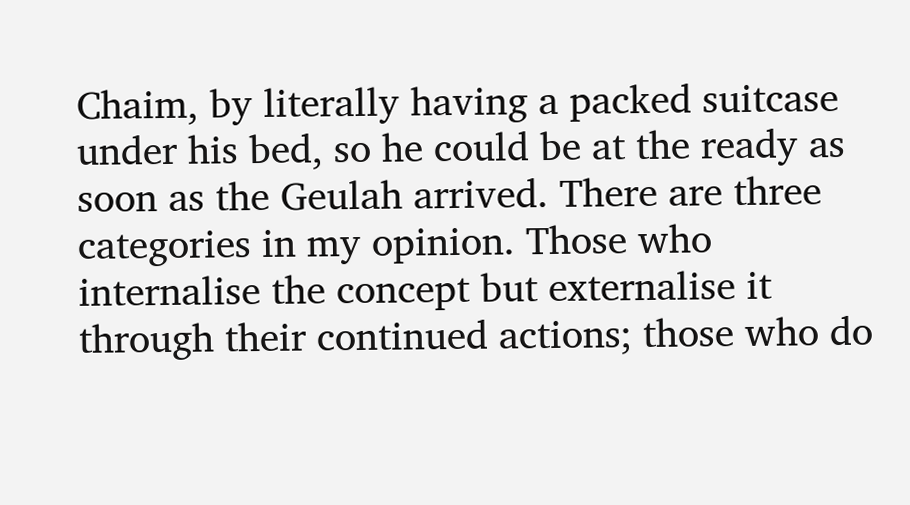Chaim, by literally having a packed suitcase under his bed, so he could be at the ready as soon as the Geulah arrived. There are three categories in my opinion. Those who internalise the concept but externalise it through their continued actions; those who do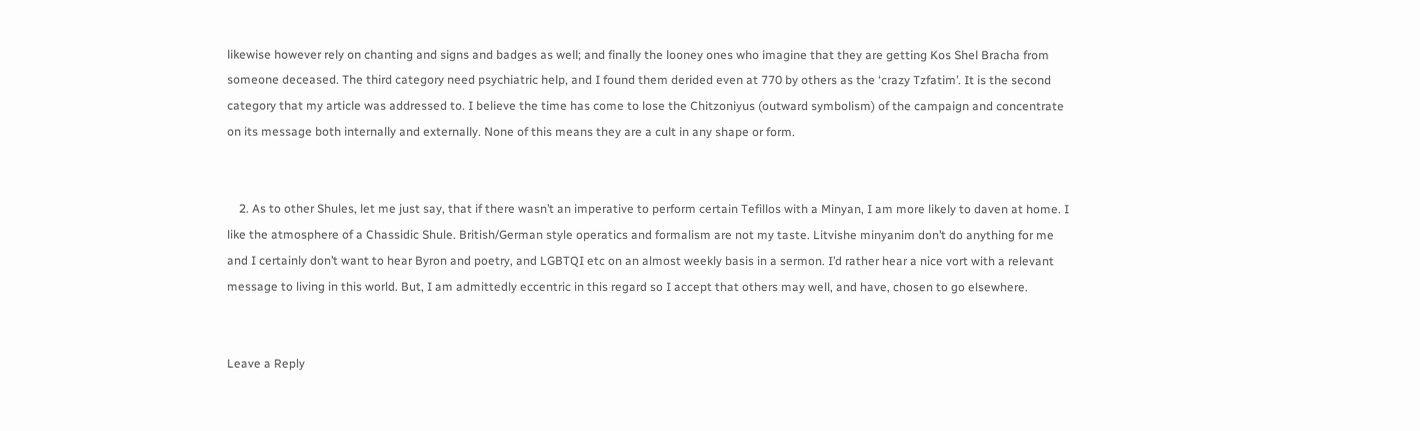likewise however rely on chanting and signs and badges as well; and finally the looney ones who imagine that they are getting Kos Shel Bracha from someone deceased. The third category need psychiatric help, and I found them derided even at 770 by others as the ‘crazy Tzfatim’. It is the second category that my article was addressed to. I believe the time has come to lose the Chitzoniyus (outward symbolism) of the campaign and concentrate on its message both internally and externally. None of this means they are a cult in any shape or form.


    2. As to other Shules, let me just say, that if there wasn’t an imperative to perform certain Tefillos with a Minyan, I am more likely to daven at home. I like the atmosphere of a Chassidic Shule. British/German style operatics and formalism are not my taste. Litvishe minyanim don’t do anything for me and I certainly don’t want to hear Byron and poetry, and LGBTQI etc on an almost weekly basis in a sermon. I’d rather hear a nice vort with a relevant message to living in this world. But, I am admittedly eccentric in this regard so I accept that others may well, and have, chosen to go elsewhere.


Leave a Reply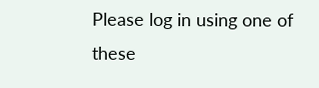Please log in using one of these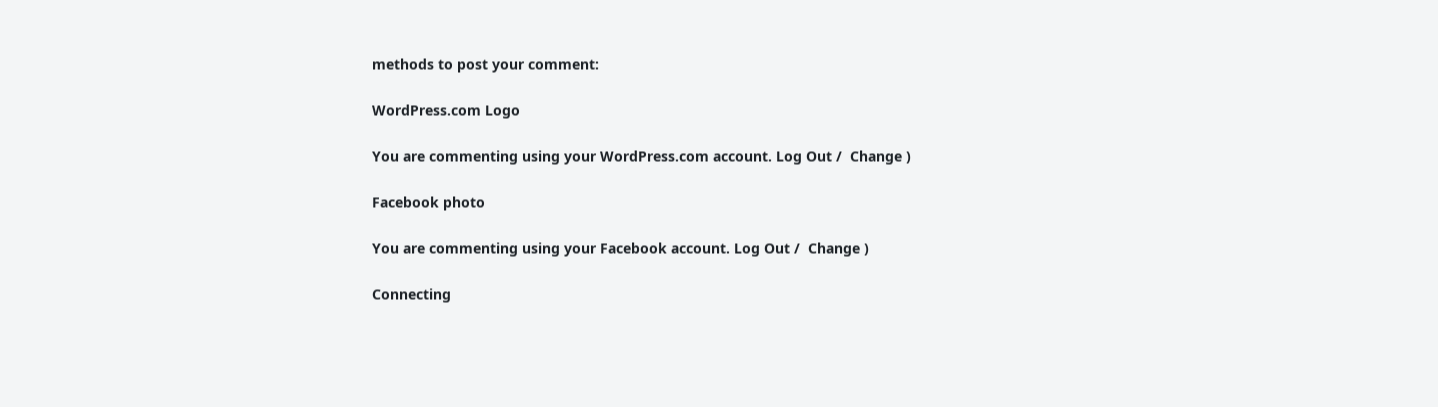methods to post your comment:

WordPress.com Logo

You are commenting using your WordPress.com account. Log Out /  Change )

Facebook photo

You are commenting using your Facebook account. Log Out /  Change )

Connecting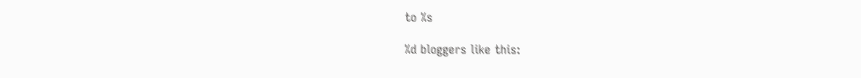to %s

%d bloggers like this: